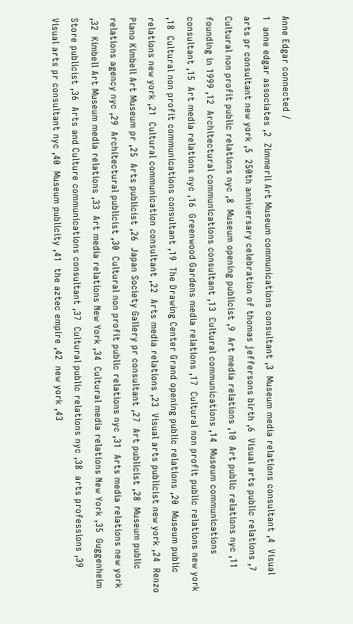Anne Edgar connected /
1  anne edgar associates ,2  Zimmerli Art Museum communications consultant ,3  Museum media relations consultant ,4  Visual arts pr consultant new york ,5  250th anniversary celebration of thomas jeffersons birth ,6  Visual arts public relations ,7  Cultural non profit public relations nyc ,8  Museum opening publicist ,9  Art media relations ,10  Art public relations nyc ,11  founding in 1999 ,12  Architectural communications consultant ,13  Cultural communications ,14  Museum communications consultant ,15  Art media relations nyc ,16  Greenwood Gardens media relations ,17  Cultural non profit public relations new york ,18  Cultural non profit communications consultant ,19  The Drawing Center Grand opening public relations ,20  Museum public relations new york ,21  Cultural communication consultant ,22  Arts media relations ,23  Visual arts publicist new york ,24  Renzo Piano Kimbell Art Museum pr ,25  Arts publicist ,26  Japan Society Gallery pr consultant ,27  Art publicist ,28  Museum public relations agency nyc ,29  Architectural publicist ,30  Cultural non profit public relations nyc ,31  Arts media relations new york ,32  Kimbell Art Museum media relations ,33  Art media relations New York ,34  Cultural media relations New York ,35  Guggenheim Store publicist ,36  Arts and Culture communications consultant ,37  Cultural public relations nyc ,38  arts professions ,39  Visual arts pr consultant nyc ,40  Museum publicity ,41  the aztec empire ,42  new york ,43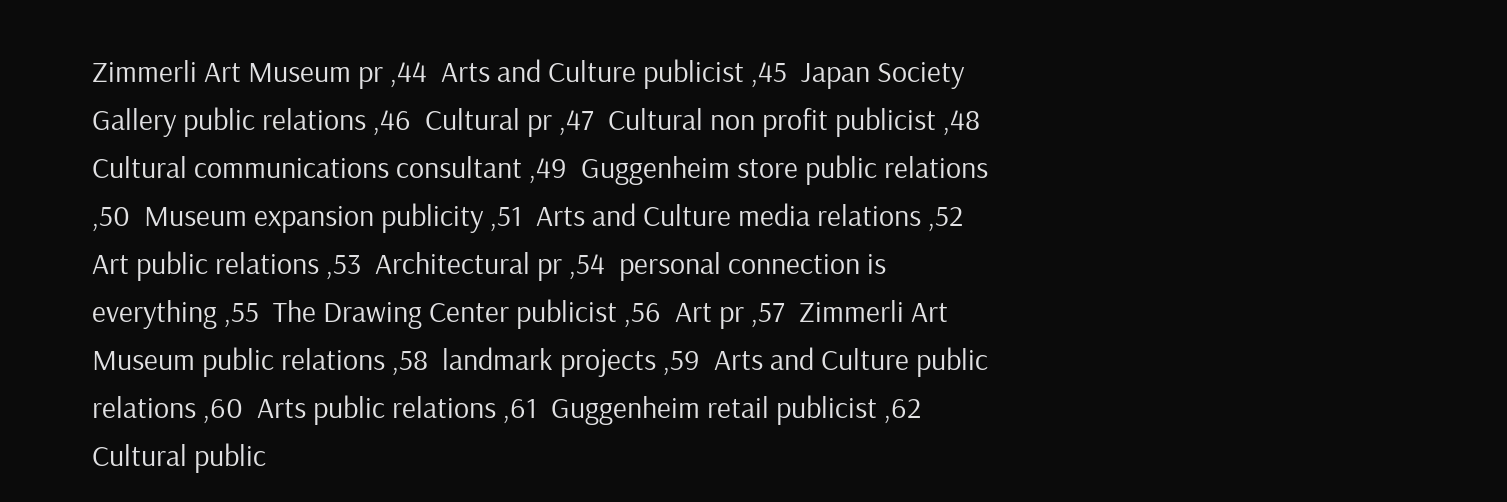Zimmerli Art Museum pr ,44  Arts and Culture publicist ,45  Japan Society Gallery public relations ,46  Cultural pr ,47  Cultural non profit publicist ,48  Cultural communications consultant ,49  Guggenheim store public relations ,50  Museum expansion publicity ,51  Arts and Culture media relations ,52  Art public relations ,53  Architectural pr ,54  personal connection is everything ,55  The Drawing Center publicist ,56  Art pr ,57  Zimmerli Art Museum public relations ,58  landmark projects ,59  Arts and Culture public relations ,60  Arts public relations ,61  Guggenheim retail publicist ,62  Cultural public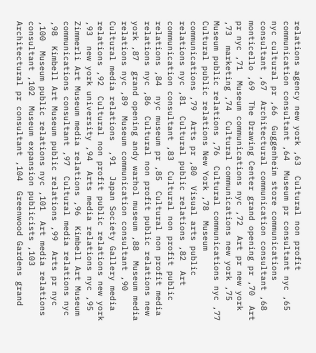relations agency new york ,63  Cultural non profit communication consultant ,64  Museum pr consultant nyc ,65  nyc cultural pr ,66  Guggenheim store communications consultant ,67  Architectural communication consultant ,68  monticello ,69  The Drawing Center grand opening pr ,70  Art pr nyc ,71  Museum communications nyc ,72  Art pr new york ,73  marketing ,74  Cultural communications new york ,75  Museum public relations ,76  Cultural communications nyc ,77  Cultural public relations New York ,78  Museum communications ,79  Arts pr ,80  Visual arts public relations nyc ,81  Cultural public relations ,82  Art communication consultant ,83  Cultural non profit public relations ,84  nyc museum pr ,85  Cultural non profit media relations nyc ,86  Cultural non profit public relations new york ,87  grand opening andy warhol museum ,88  Museum media relations nyc ,89  Museum communication consultant ,90  Cultural media relations  ,91  Japan Society Gallery media relations ,92  Cultural non profit public relations new york ,93  new york university ,94  Arts media relations nyc ,95  Zimmerli Art Museum media relations ,96  Kimbell Art Museum communications consultant ,97  Cultural media relations nyc ,98  Kimbell Art Museum public relations ,99  Arts pr nyc ,100  Museum public relations nyc ,101  Art media relations consultant ,102  Museum expansion publicists ,103  Architectural pr consultant ,104  Greenwood Gardens grand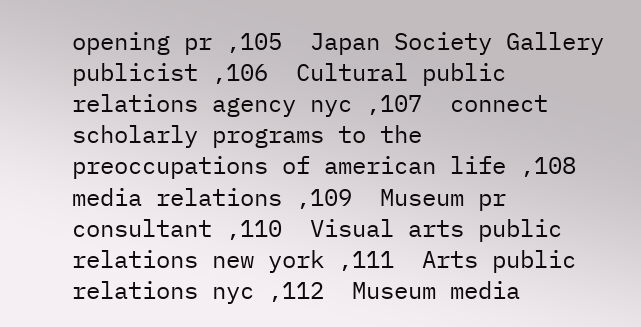opening pr ,105  Japan Society Gallery publicist ,106  Cultural public relations agency nyc ,107  connect scholarly programs to the preoccupations of american life ,108  media relations ,109  Museum pr consultant ,110  Visual arts public relations new york ,111  Arts public relations nyc ,112  Museum media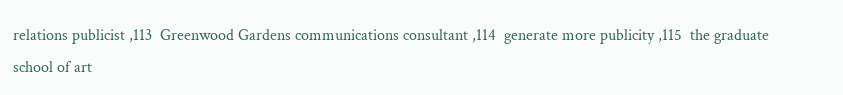relations publicist ,113  Greenwood Gardens communications consultant ,114  generate more publicity ,115  the graduate school of art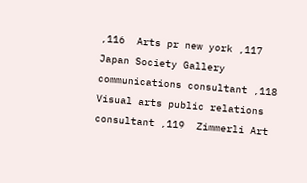,116  Arts pr new york ,117  Japan Society Gallery communications consultant ,118  Visual arts public relations consultant ,119  Zimmerli Art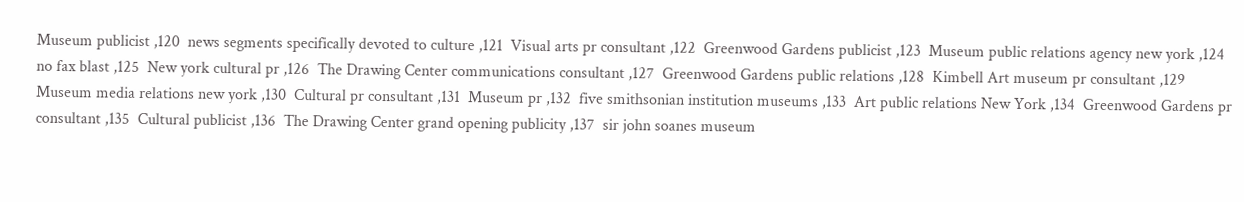Museum publicist ,120  news segments specifically devoted to culture ,121  Visual arts pr consultant ,122  Greenwood Gardens publicist ,123  Museum public relations agency new york ,124  no fax blast ,125  New york cultural pr ,126  The Drawing Center communications consultant ,127  Greenwood Gardens public relations ,128  Kimbell Art museum pr consultant ,129  Museum media relations new york ,130  Cultural pr consultant ,131  Museum pr ,132  five smithsonian institution museums ,133  Art public relations New York ,134  Greenwood Gardens pr consultant ,135  Cultural publicist ,136  The Drawing Center grand opening publicity ,137  sir john soanes museum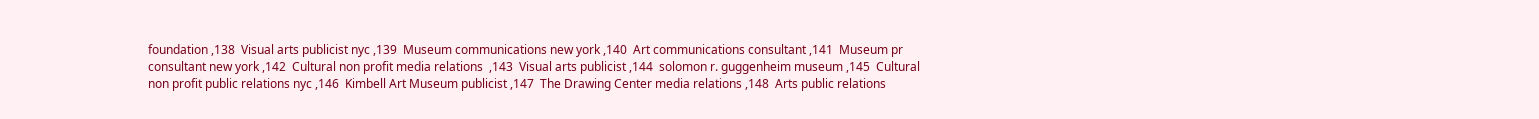foundation ,138  Visual arts publicist nyc ,139  Museum communications new york ,140  Art communications consultant ,141  Museum pr consultant new york ,142  Cultural non profit media relations  ,143  Visual arts publicist ,144  solomon r. guggenheim museum ,145  Cultural non profit public relations nyc ,146  Kimbell Art Museum publicist ,147  The Drawing Center media relations ,148  Arts public relations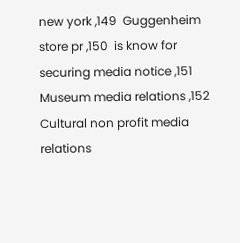new york ,149  Guggenheim store pr ,150  is know for securing media notice ,151  Museum media relations ,152  Cultural non profit media relations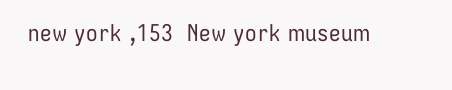new york ,153  New york museum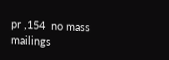pr ,154  no mass mailings